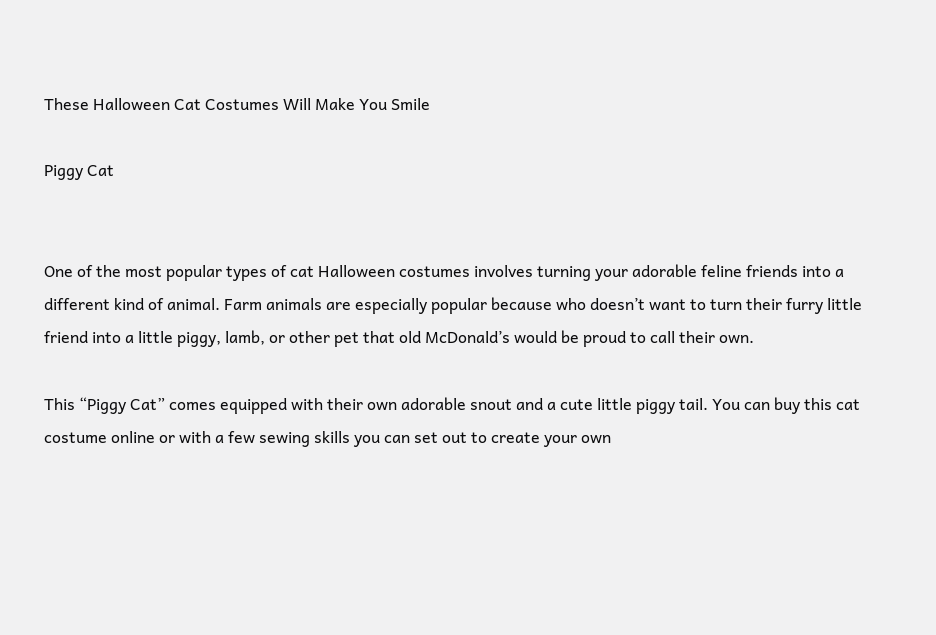These Halloween Cat Costumes Will Make You Smile

Piggy Cat


One of the most popular types of cat Halloween costumes involves turning your adorable feline friends into a different kind of animal. Farm animals are especially popular because who doesn’t want to turn their furry little friend into a little piggy, lamb, or other pet that old McDonald’s would be proud to call their own.

This “Piggy Cat” comes equipped with their own adorable snout and a cute little piggy tail. You can buy this cat costume online or with a few sewing skills you can set out to create your own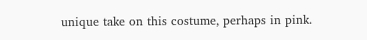unique take on this costume, perhaps in pink.